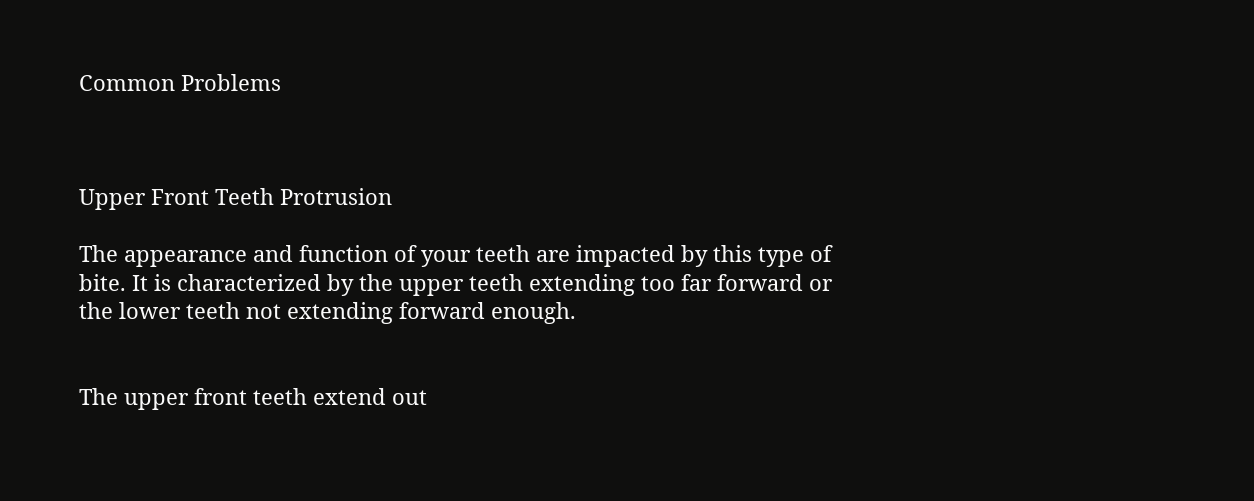Common Problems



Upper Front Teeth Protrusion

The appearance and function of your teeth are impacted by this type of bite. It is characterized by the upper teeth extending too far forward or the lower teeth not extending forward enough.


The upper front teeth extend out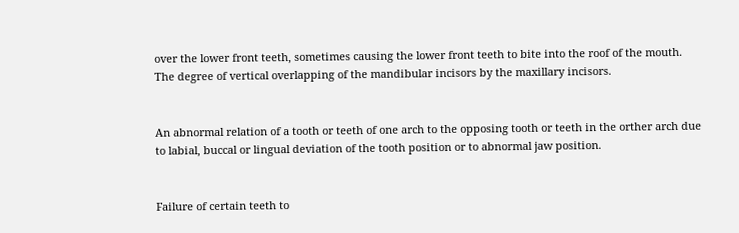over the lower front teeth, sometimes causing the lower front teeth to bite into the roof of the mouth.  The degree of vertical overlapping of the mandibular incisors by the maxillary incisors.


An abnormal relation of a tooth or teeth of one arch to the opposing tooth or teeth in the orther arch due to labial, buccal or lingual deviation of the tooth position or to abnormal jaw position.


Failure of certain teeth to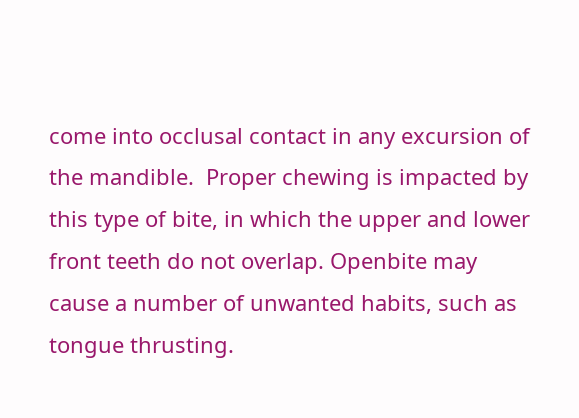come into occlusal contact in any excursion of the mandible.  Proper chewing is impacted by this type of bite, in which the upper and lower front teeth do not overlap. Openbite may cause a number of unwanted habits, such as tongue thrusting.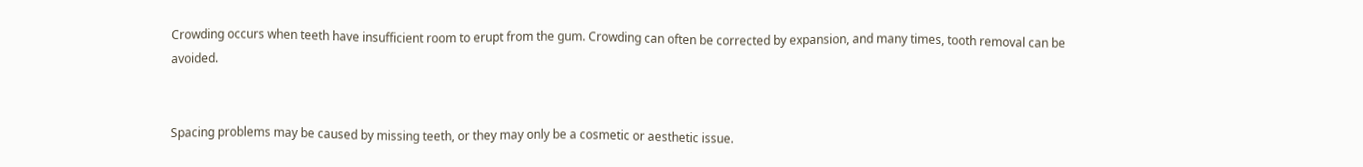Crowding occurs when teeth have insufficient room to erupt from the gum. Crowding can often be corrected by expansion, and many times, tooth removal can be avoided.


Spacing problems may be caused by missing teeth, or they may only be a cosmetic or aesthetic issue.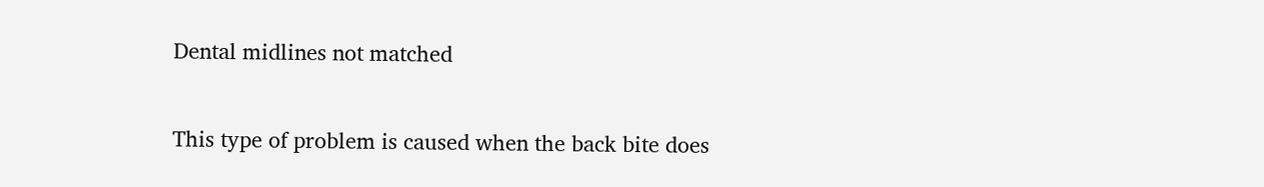Dental midlines not matched

This type of problem is caused when the back bite does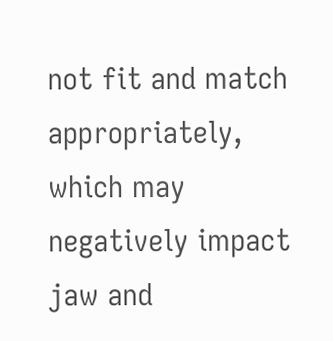not fit and match appropriately, which may negatively impact jaw and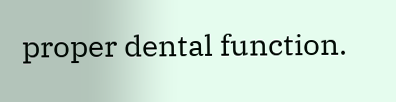proper dental function.